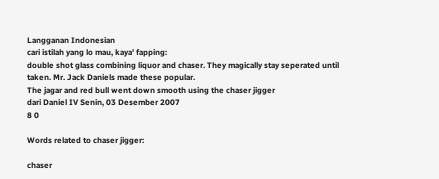Langganan Indonesian
cari istilah yang lo mau, kaya' fapping:
double shot glass combining liquor and chaser. They magically stay seperated until taken. Mr. Jack Daniels made these popular.
The jagar and red bull went down smooth using the chaser jigger
dari Daniel IV Senin, 03 Desember 2007
8 0

Words related to chaser jigger:

chaser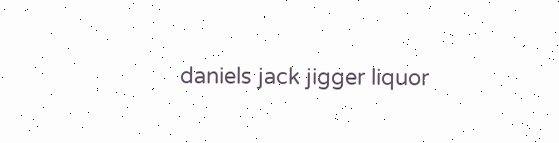daniels jack jigger liquor